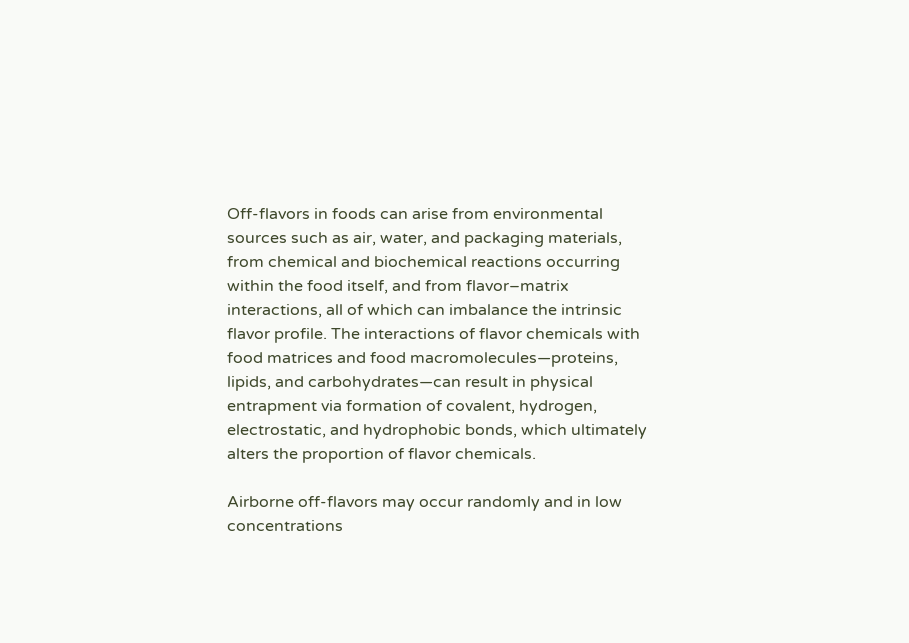Off-flavors in foods can arise from environmental sources such as air, water, and packaging materials, from chemical and biochemical reactions occurring within the food itself, and from flavor–matrix interactions, all of which can imbalance the intrinsic flavor profile. The interactions of flavor chemicals with food matrices and food macromolecules—proteins, lipids, and carbohydrates—can result in physical entrapment via formation of covalent, hydrogen, electrostatic, and hydrophobic bonds, which ultimately alters the proportion of flavor chemicals.

Airborne off-flavors may occur randomly and in low concentrations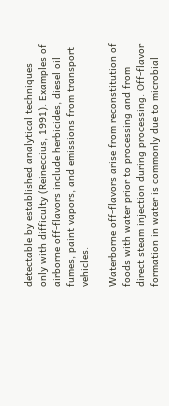detectable by established analytical techniques only with difficulty (Reineccius, 1991). Examples of airborne off-flavors include herbicides, diesel oil fumes, paint vapors, and emissions from transport vehicles.

Waterborne off-flavors arise from reconstitution of foods with water prior to processing and from direct steam injection during processing. Off-flavor formation in water is commonly due to microbial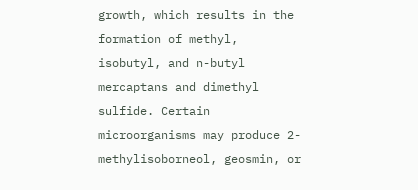growth, which results in the formation of methyl, isobutyl, and n-butyl mercaptans and dimethyl sulfide. Certain microorganisms may produce 2-methylisoborneol, geosmin, or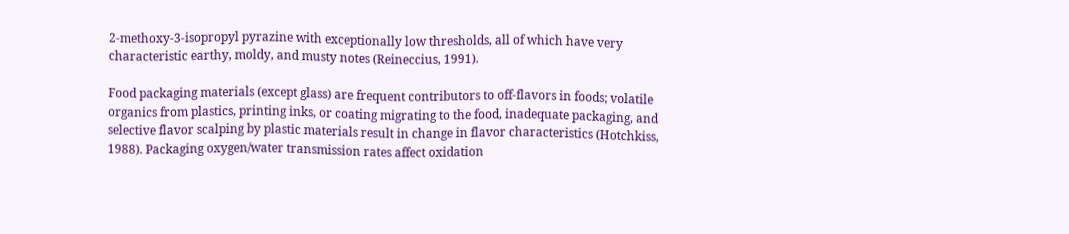2-methoxy-3-isopropyl pyrazine with exceptionally low thresholds, all of which have very characteristic earthy, moldy, and musty notes (Reineccius, 1991).

Food packaging materials (except glass) are frequent contributors to off-flavors in foods; volatile organics from plastics, printing inks, or coating migrating to the food, inadequate packaging, and selective flavor scalping by plastic materials result in change in flavor characteristics (Hotchkiss, 1988). Packaging oxygen/water transmission rates affect oxidation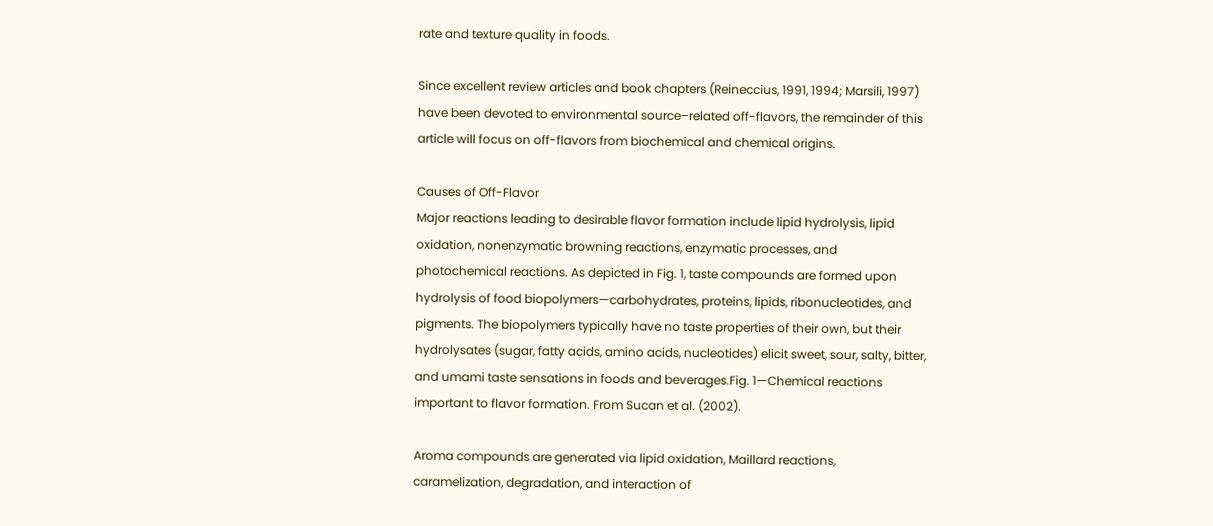rate and texture quality in foods.

Since excellent review articles and book chapters (Reineccius, 1991, 1994; Marsili, 1997) have been devoted to environmental source–related off-flavors, the remainder of this article will focus on off-flavors from biochemical and chemical origins.

Causes of Off-Flavor
Major reactions leading to desirable flavor formation include lipid hydrolysis, lipid oxidation, nonenzymatic browning reactions, enzymatic processes, and photochemical reactions. As depicted in Fig. 1, taste compounds are formed upon hydrolysis of food biopolymers—carbohydrates, proteins, lipids, ribonucleotides, and pigments. The biopolymers typically have no taste properties of their own, but their hydrolysates (sugar, fatty acids, amino acids, nucleotides) elicit sweet, sour, salty, bitter, and umami taste sensations in foods and beverages.Fig. 1—Chemical reactions important to flavor formation. From Sucan et al. (2002).

Aroma compounds are generated via lipid oxidation, Maillard reactions, caramelization, degradation, and interaction of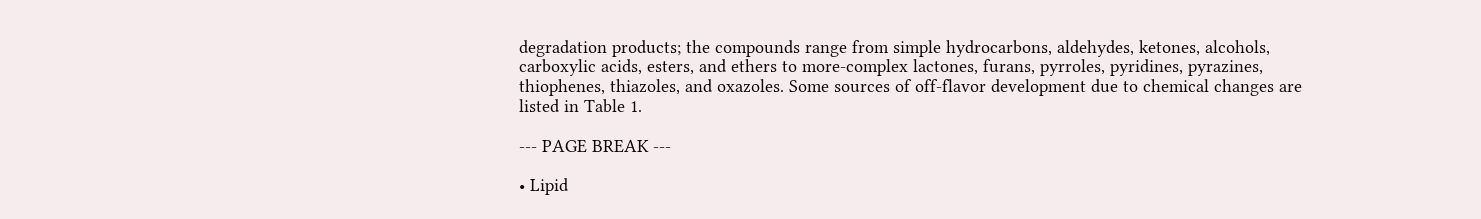degradation products; the compounds range from simple hydrocarbons, aldehydes, ketones, alcohols, carboxylic acids, esters, and ethers to more-complex lactones, furans, pyrroles, pyridines, pyrazines, thiophenes, thiazoles, and oxazoles. Some sources of off-flavor development due to chemical changes are listed in Table 1.

--- PAGE BREAK ---

• Lipid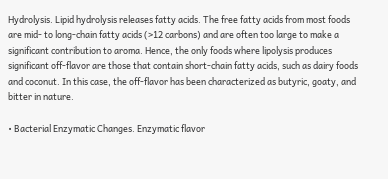Hydrolysis. Lipid hydrolysis releases fatty acids. The free fatty acids from most foods are mid- to long-chain fatty acids (>12 carbons) and are often too large to make a significant contribution to aroma. Hence, the only foods where lipolysis produces significant off-flavor are those that contain short-chain fatty acids, such as dairy foods and coconut. In this case, the off-flavor has been characterized as butyric, goaty, and bitter in nature.

• Bacterial Enzymatic Changes. Enzymatic flavor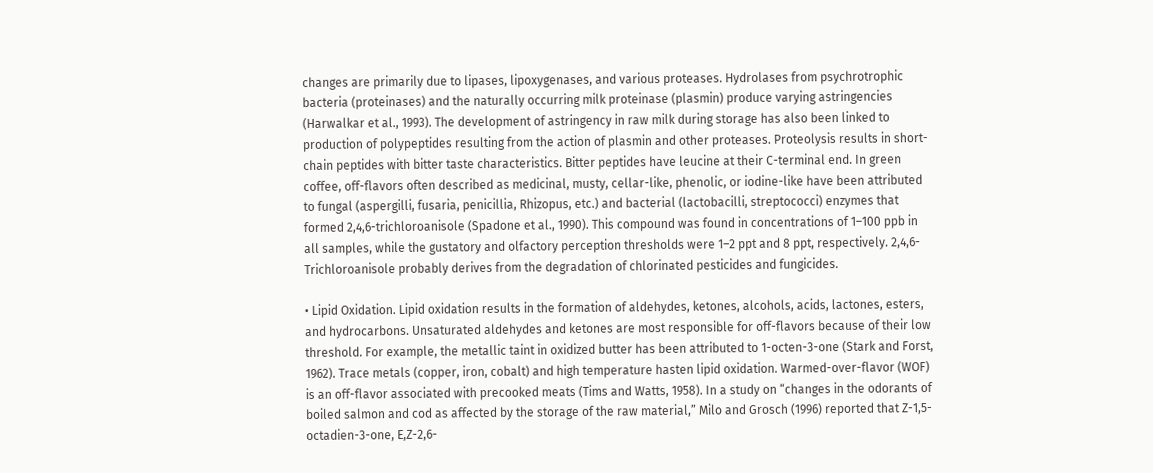changes are primarily due to lipases, lipoxygenases, and various proteases. Hydrolases from psychrotrophic bacteria (proteinases) and the naturally occurring milk proteinase (plasmin) produce varying astringencies (Harwalkar et al., 1993). The development of astringency in raw milk during storage has also been linked to production of polypeptides resulting from the action of plasmin and other proteases. Proteolysis results in short-chain peptides with bitter taste characteristics. Bitter peptides have leucine at their C-terminal end. In green coffee, off-flavors often described as medicinal, musty, cellar-like, phenolic, or iodine-like have been attributed to fungal (aspergilli, fusaria, penicillia, Rhizopus, etc.) and bacterial (lactobacilli, streptococci) enzymes that formed 2,4,6-trichloroanisole (Spadone et al., 1990). This compound was found in concentrations of 1–100 ppb in all samples, while the gustatory and olfactory perception thresholds were 1–2 ppt and 8 ppt, respectively. 2,4,6-Trichloroanisole probably derives from the degradation of chlorinated pesticides and fungicides.

• Lipid Oxidation. Lipid oxidation results in the formation of aldehydes, ketones, alcohols, acids, lactones, esters, and hydrocarbons. Unsaturated aldehydes and ketones are most responsible for off-flavors because of their low threshold. For example, the metallic taint in oxidized butter has been attributed to 1-octen-3-one (Stark and Forst, 1962). Trace metals (copper, iron, cobalt) and high temperature hasten lipid oxidation. Warmed-over-flavor (WOF) is an off-flavor associated with precooked meats (Tims and Watts, 1958). In a study on “changes in the odorants of boiled salmon and cod as affected by the storage of the raw material,” Milo and Grosch (1996) reported that Z-1,5-octadien-3-one, E,Z-2,6-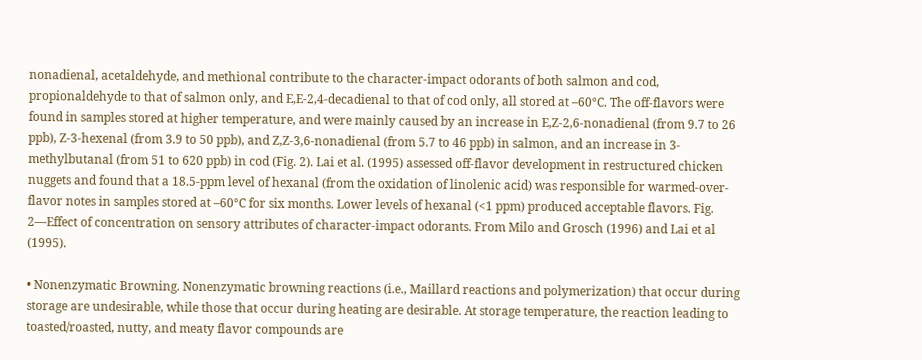nonadienal, acetaldehyde, and methional contribute to the character-impact odorants of both salmon and cod, propionaldehyde to that of salmon only, and E,E-2,4-decadienal to that of cod only, all stored at –60°C. The off-flavors were found in samples stored at higher temperature, and were mainly caused by an increase in E,Z-2,6-nonadienal (from 9.7 to 26 ppb), Z-3-hexenal (from 3.9 to 50 ppb), and Z,Z-3,6-nonadienal (from 5.7 to 46 ppb) in salmon, and an increase in 3-methylbutanal (from 51 to 620 ppb) in cod (Fig. 2). Lai et al. (1995) assessed off-flavor development in restructured chicken nuggets and found that a 18.5-ppm level of hexanal (from the oxidation of linolenic acid) was responsible for warmed-over-flavor notes in samples stored at –60°C for six months. Lower levels of hexanal (<1 ppm) produced acceptable flavors. Fig. 2—Effect of concentration on sensory attributes of character-impact odorants. From Milo and Grosch (1996) and Lai et al (1995).

• Nonenzymatic Browning. Nonenzymatic browning reactions (i.e., Maillard reactions and polymerization) that occur during storage are undesirable, while those that occur during heating are desirable. At storage temperature, the reaction leading to toasted/roasted, nutty, and meaty flavor compounds are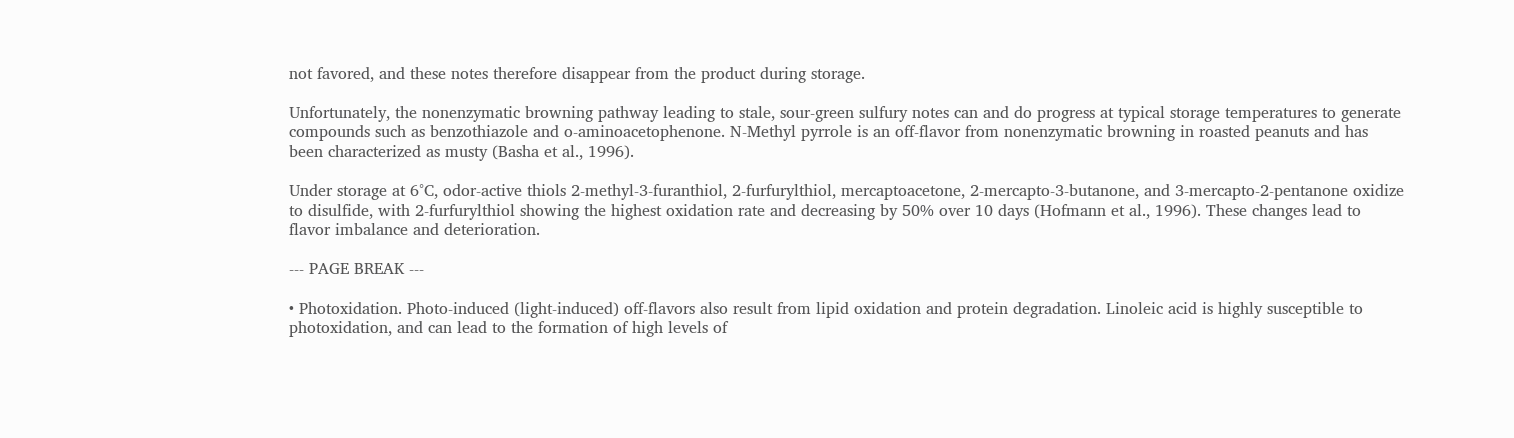not favored, and these notes therefore disappear from the product during storage.

Unfortunately, the nonenzymatic browning pathway leading to stale, sour-green sulfury notes can and do progress at typical storage temperatures to generate compounds such as benzothiazole and o-aminoacetophenone. N-Methyl pyrrole is an off-flavor from nonenzymatic browning in roasted peanuts and has been characterized as musty (Basha et al., 1996).

Under storage at 6°C, odor-active thiols 2-methyl-3-furanthiol, 2-furfurylthiol, mercaptoacetone, 2-mercapto-3-butanone, and 3-mercapto-2-pentanone oxidize to disulfide, with 2-furfurylthiol showing the highest oxidation rate and decreasing by 50% over 10 days (Hofmann et al., 1996). These changes lead to flavor imbalance and deterioration.

--- PAGE BREAK ---

• Photoxidation. Photo-induced (light-induced) off-flavors also result from lipid oxidation and protein degradation. Linoleic acid is highly susceptible to photoxidation, and can lead to the formation of high levels of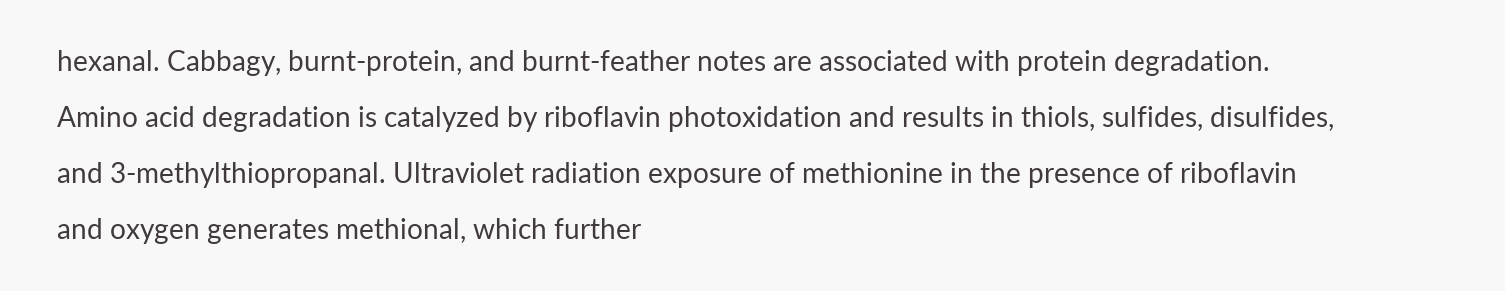hexanal. Cabbagy, burnt-protein, and burnt-feather notes are associated with protein degradation. Amino acid degradation is catalyzed by riboflavin photoxidation and results in thiols, sulfides, disulfides, and 3-methylthiopropanal. Ultraviolet radiation exposure of methionine in the presence of riboflavin and oxygen generates methional, which further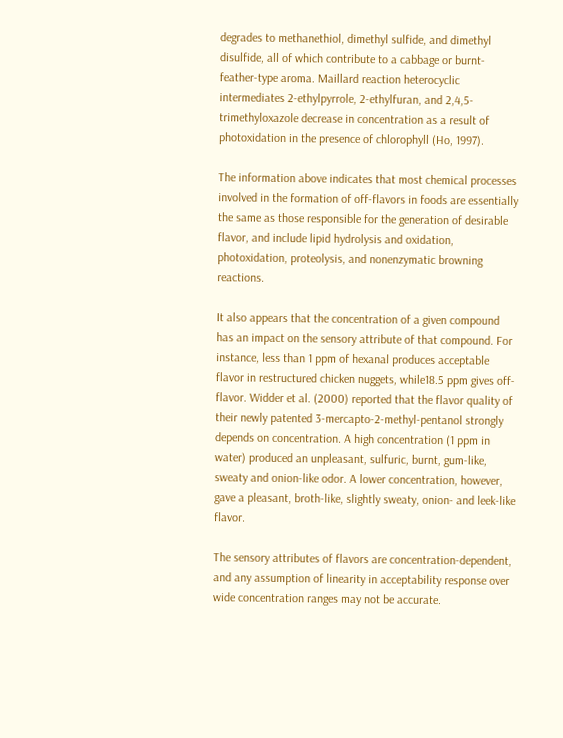degrades to methanethiol, dimethyl sulfide, and dimethyl disulfide, all of which contribute to a cabbage or burnt-feather-type aroma. Maillard reaction heterocyclic intermediates 2-ethylpyrrole, 2-ethylfuran, and 2,4,5-trimethyloxazole decrease in concentration as a result of photoxidation in the presence of chlorophyll (Ho, 1997).

The information above indicates that most chemical processes involved in the formation of off-flavors in foods are essentially the same as those responsible for the generation of desirable flavor, and include lipid hydrolysis and oxidation, photoxidation, proteolysis, and nonenzymatic browning reactions.

It also appears that the concentration of a given compound has an impact on the sensory attribute of that compound. For instance, less than 1 ppm of hexanal produces acceptable flavor in restructured chicken nuggets, while18.5 ppm gives off-flavor. Widder et al. (2000) reported that the flavor quality of their newly patented 3-mercapto-2-methyl-pentanol strongly depends on concentration. A high concentration (1 ppm in water) produced an unpleasant, sulfuric, burnt, gum-like, sweaty and onion-like odor. A lower concentration, however, gave a pleasant, broth-like, slightly sweaty, onion- and leek-like flavor.

The sensory attributes of flavors are concentration-dependent, and any assumption of linearity in acceptability response over wide concentration ranges may not be accurate.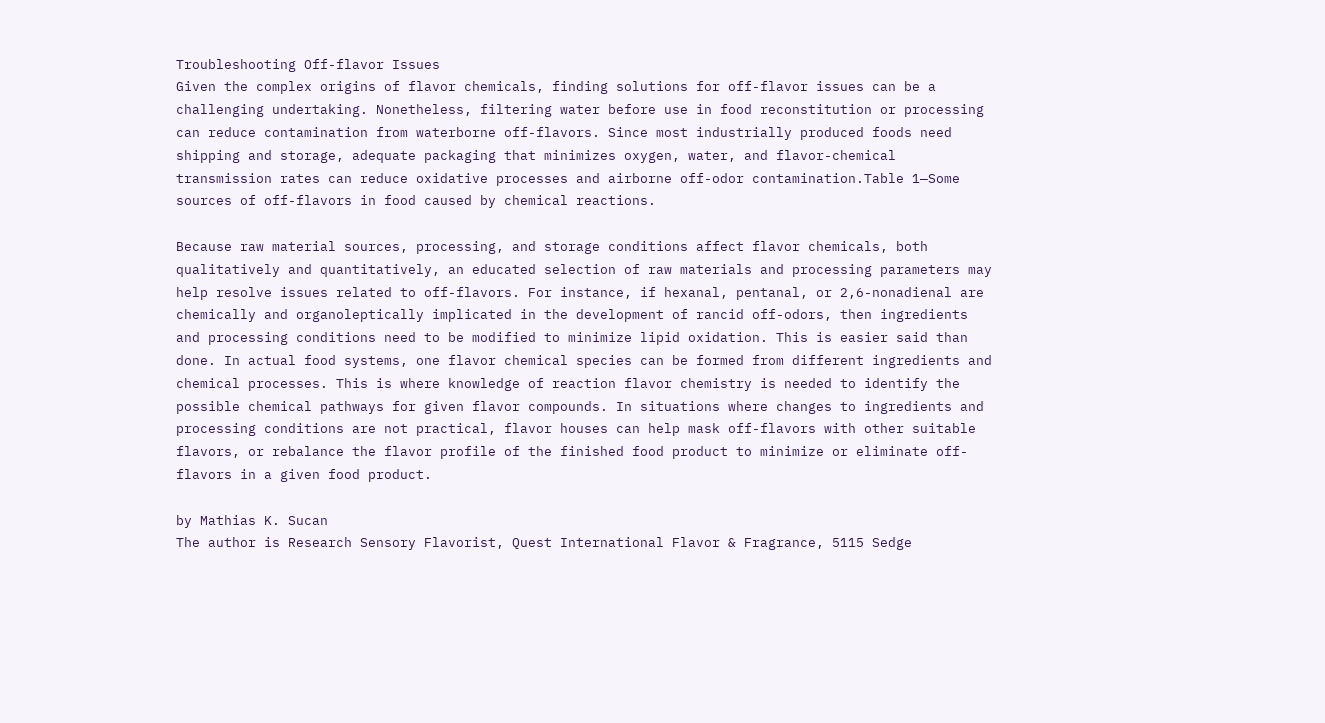Troubleshooting Off-flavor Issues
Given the complex origins of flavor chemicals, finding solutions for off-flavor issues can be a challenging undertaking. Nonetheless, filtering water before use in food reconstitution or processing can reduce contamination from waterborne off-flavors. Since most industrially produced foods need shipping and storage, adequate packaging that minimizes oxygen, water, and flavor-chemical transmission rates can reduce oxidative processes and airborne off-odor contamination.Table 1—Some sources of off-flavors in food caused by chemical reactions.

Because raw material sources, processing, and storage conditions affect flavor chemicals, both qualitatively and quantitatively, an educated selection of raw materials and processing parameters may help resolve issues related to off-flavors. For instance, if hexanal, pentanal, or 2,6-nonadienal are chemically and organoleptically implicated in the development of rancid off-odors, then ingredients and processing conditions need to be modified to minimize lipid oxidation. This is easier said than done. In actual food systems, one flavor chemical species can be formed from different ingredients and chemical processes. This is where knowledge of reaction flavor chemistry is needed to identify the possible chemical pathways for given flavor compounds. In situations where changes to ingredients and processing conditions are not practical, flavor houses can help mask off-flavors with other suitable flavors, or rebalance the flavor profile of the finished food product to minimize or eliminate off-flavors in a given food product.

by Mathias K. Sucan
The author is Research Sensory Flavorist, Quest International Flavor & Fragrance, 5115 Sedge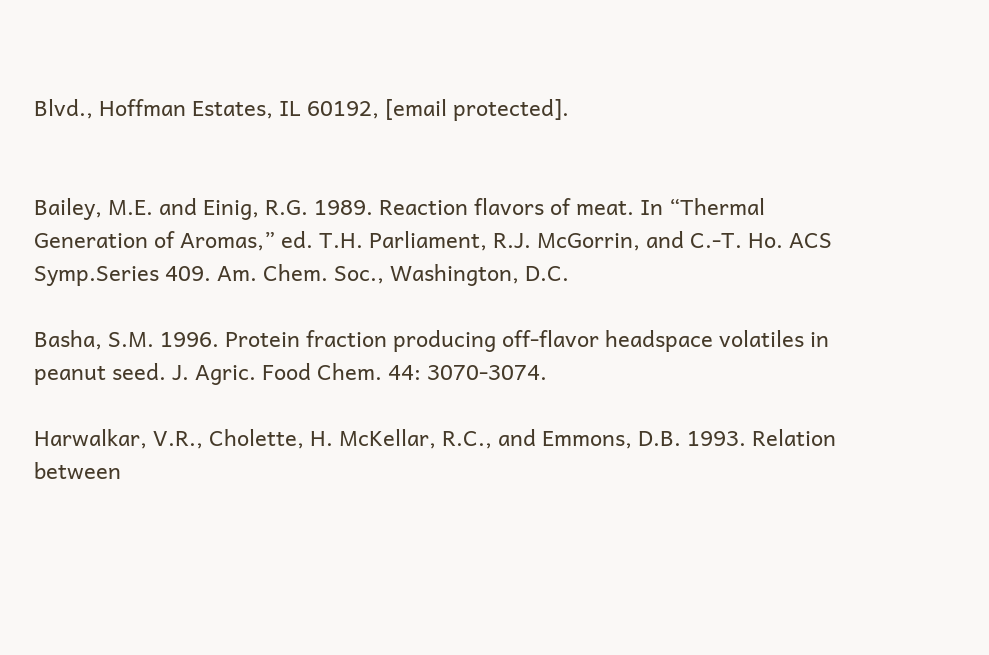Blvd., Hoffman Estates, IL 60192, [email protected].


Bailey, M.E. and Einig, R.G. 1989. Reaction flavors of meat. In “Thermal Generation of Aromas,” ed. T.H. Parliament, R.J. McGorrin, and C.-T. Ho. ACS Symp.Series 409. Am. Chem. Soc., Washington, D.C.

Basha, S.M. 1996. Protein fraction producing off-flavor headspace volatiles in peanut seed. J. Agric. Food Chem. 44: 3070-3074.

Harwalkar, V.R., Cholette, H. McKellar, R.C., and Emmons, D.B. 1993. Relation between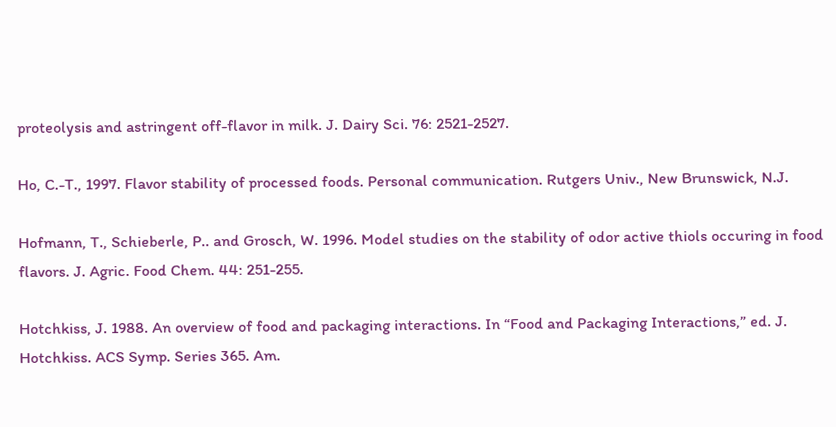proteolysis and astringent off-flavor in milk. J. Dairy Sci. 76: 2521-2527.

Ho, C.-T., 1997. Flavor stability of processed foods. Personal communication. Rutgers Univ., New Brunswick, N.J.

Hofmann, T., Schieberle, P.. and Grosch, W. 1996. Model studies on the stability of odor active thiols occuring in food flavors. J. Agric. Food Chem. 44: 251-255.

Hotchkiss, J. 1988. An overview of food and packaging interactions. In “Food and Packaging Interactions,” ed. J. Hotchkiss. ACS Symp. Series 365. Am.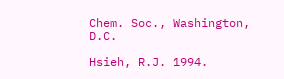Chem. Soc., Washington, D.C.

Hsieh, R.J. 1994.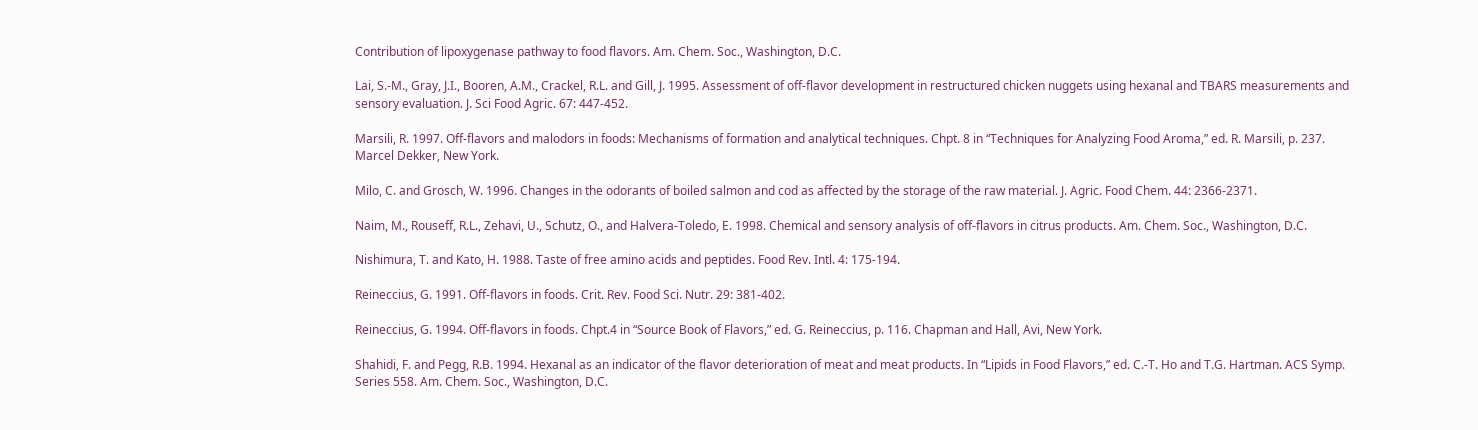Contribution of lipoxygenase pathway to food flavors. Am. Chem. Soc., Washington, D.C.

Lai, S.-M., Gray, J.I., Booren, A.M., Crackel, R.L. and Gill, J. 1995. Assessment of off-flavor development in restructured chicken nuggets using hexanal and TBARS measurements and sensory evaluation. J. Sci Food Agric. 67: 447-452.

Marsili, R. 1997. Off-flavors and malodors in foods: Mechanisms of formation and analytical techniques. Chpt. 8 in “Techniques for Analyzing Food Aroma,” ed. R. Marsili, p. 237. Marcel Dekker, New York.

Milo, C. and Grosch, W. 1996. Changes in the odorants of boiled salmon and cod as affected by the storage of the raw material. J. Agric. Food Chem. 44: 2366-2371.

Naim, M., Rouseff, R.L., Zehavi, U., Schutz, O., and Halvera-Toledo, E. 1998. Chemical and sensory analysis of off-flavors in citrus products. Am. Chem. Soc., Washington, D.C.

Nishimura, T. and Kato, H. 1988. Taste of free amino acids and peptides. Food Rev. Intl. 4: 175-194.

Reineccius, G. 1991. Off-flavors in foods. Crit. Rev. Food Sci. Nutr. 29: 381-402.

Reineccius, G. 1994. Off-flavors in foods. Chpt.4 in “Source Book of Flavors,” ed. G. Reineccius, p. 116. Chapman and Hall, Avi, New York.

Shahidi, F. and Pegg, R.B. 1994. Hexanal as an indicator of the flavor deterioration of meat and meat products. In “Lipids in Food Flavors,” ed. C.-T. Ho and T.G. Hartman. ACS Symp. Series 558. Am. Chem. Soc., Washington, D.C.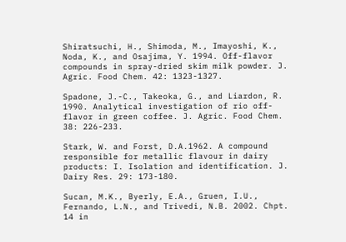Shiratsuchi, H., Shimoda, M., Imayoshi, K., Noda, K., and Osajima, Y. 1994. Off-flavor compounds in spray-dried skim milk powder. J. Agric. Food Chem. 42: 1323-1327.

Spadone, J.-C., Takeoka, G., and Liardon, R. 1990. Analytical investigation of rio off-flavor in green coffee. J. Agric. Food Chem. 38: 226-233.

Stark, W. and Forst, D.A.1962. A compound responsible for metallic flavour in dairy products: I. Isolation and identification. J. Dairy Res. 29: 173-180.

Sucan, M.K., Byerly, E.A., Gruen, I.U., Fernando, L.N., and Trivedi, N.B. 2002. Chpt. 14 in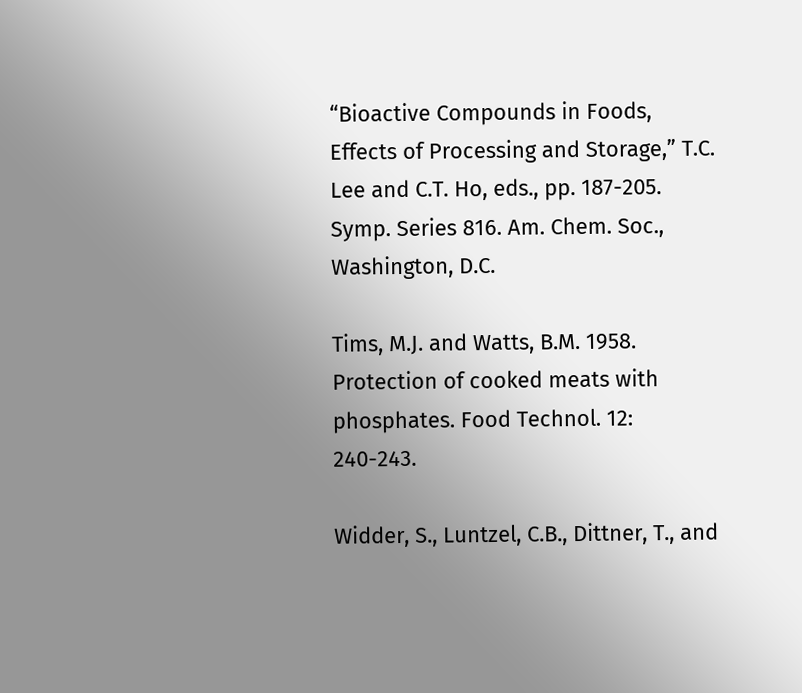“Bioactive Compounds in Foods, Effects of Processing and Storage,” T.C. Lee and C.T. Ho, eds., pp. 187-205. Symp. Series 816. Am. Chem. Soc., Washington, D.C.

Tims, M.J. and Watts, B.M. 1958. Protection of cooked meats with phosphates. Food Technol. 12: 240-243.

Widder, S., Luntzel, C.B., Dittner, T., and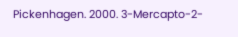Pickenhagen. 2000. 3-Mercapto-2-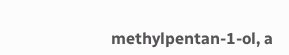methylpentan-1-ol, a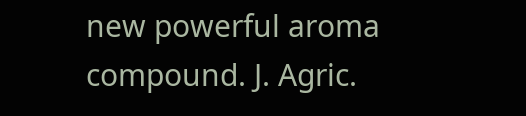new powerful aroma compound. J. Agric.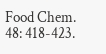Food Chem. 48: 418-423.